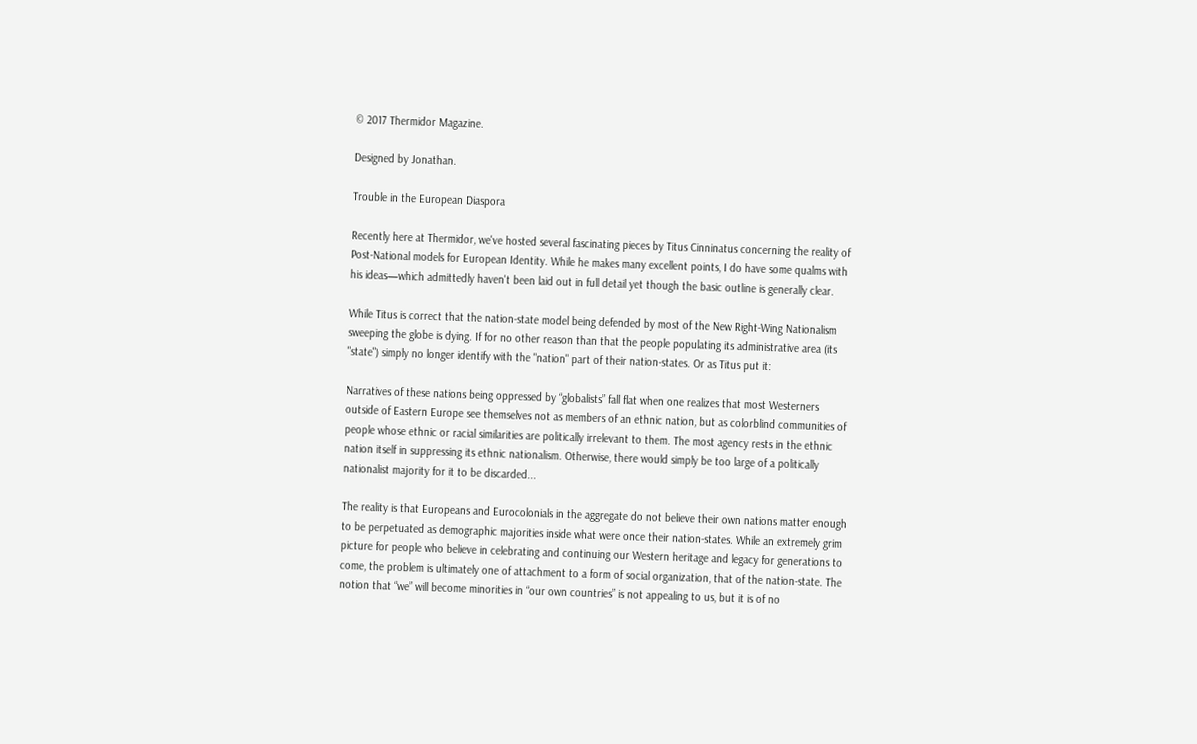© 2017 Thermidor Magazine.

Designed by Jonathan.

Trouble in the European Diaspora

Recently here at Thermidor, we've hosted several fascinating pieces by Titus Cinninatus concerning the reality of Post-National models for European Identity. While he makes many excellent points, I do have some qualms with his ideas—which admittedly haven't been laid out in full detail yet though the basic outline is generally clear.

While Titus is correct that the nation-state model being defended by most of the New Right-Wing Nationalism sweeping the globe is dying. If for no other reason than that the people populating its administrative area (its "state") simply no longer identify with the "nation" part of their nation-states. Or as Titus put it:

Narratives of these nations being oppressed by “globalists” fall flat when one realizes that most Westerners outside of Eastern Europe see themselves not as members of an ethnic nation, but as colorblind communities of people whose ethnic or racial similarities are politically irrelevant to them. The most agency rests in the ethnic nation itself in suppressing its ethnic nationalism. Otherwise, there would simply be too large of a politically nationalist majority for it to be discarded...

The reality is that Europeans and Eurocolonials in the aggregate do not believe their own nations matter enough to be perpetuated as demographic majorities inside what were once their nation-states. While an extremely grim picture for people who believe in celebrating and continuing our Western heritage and legacy for generations to come, the problem is ultimately one of attachment to a form of social organization, that of the nation-state. The notion that “we” will become minorities in “our own countries” is not appealing to us, but it is of no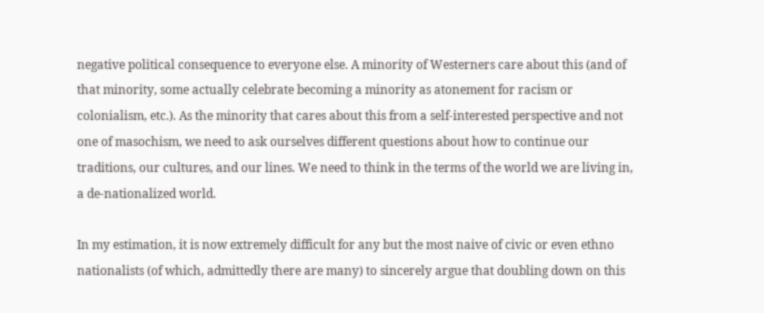negative political consequence to everyone else. A minority of Westerners care about this (and of that minority, some actually celebrate becoming a minority as atonement for racism or colonialism, etc.). As the minority that cares about this from a self-interested perspective and not one of masochism, we need to ask ourselves different questions about how to continue our traditions, our cultures, and our lines. We need to think in the terms of the world we are living in, a de-nationalized world.

In my estimation, it is now extremely difficult for any but the most naive of civic or even ethno nationalists (of which, admittedly there are many) to sincerely argue that doubling down on this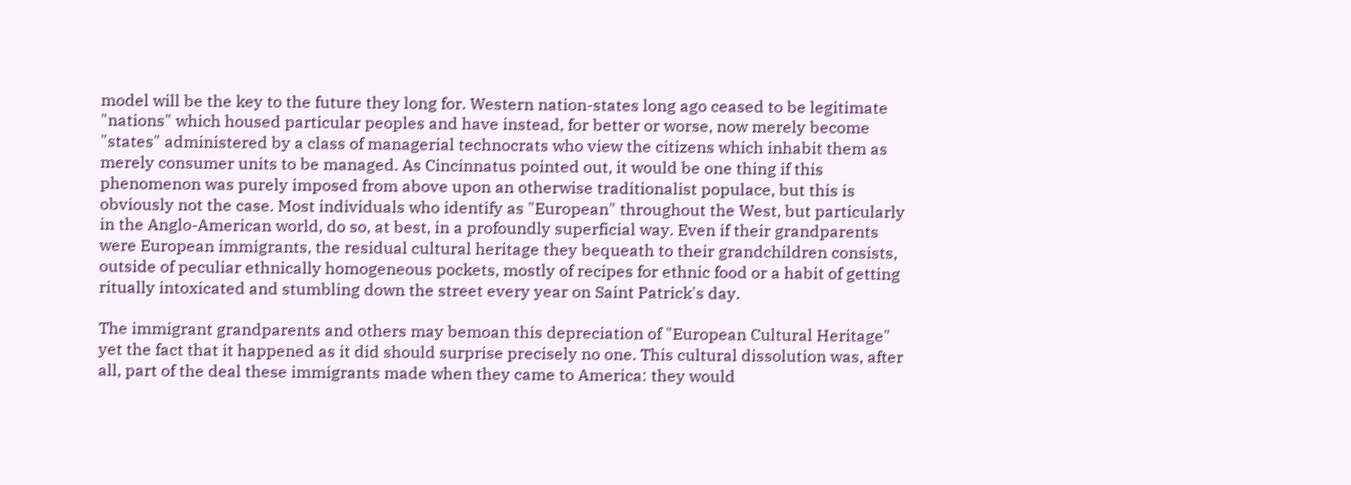model will be the key to the future they long for. Western nation-states long ago ceased to be legitimate "nations" which housed particular peoples and have instead, for better or worse, now merely become "states" administered by a class of managerial technocrats who view the citizens which inhabit them as merely consumer units to be managed. As Cincinnatus pointed out, it would be one thing if this phenomenon was purely imposed from above upon an otherwise traditionalist populace, but this is obviously not the case. Most individuals who identify as "European" throughout the West, but particularly in the Anglo-American world, do so, at best, in a profoundly superficial way. Even if their grandparents were European immigrants, the residual cultural heritage they bequeath to their grandchildren consists, outside of peculiar ethnically homogeneous pockets, mostly of recipes for ethnic food or a habit of getting ritually intoxicated and stumbling down the street every year on Saint Patrick's day.

The immigrant grandparents and others may bemoan this depreciation of "European Cultural Heritage" yet the fact that it happened as it did should surprise precisely no one. This cultural dissolution was, after all, part of the deal these immigrants made when they came to America: they would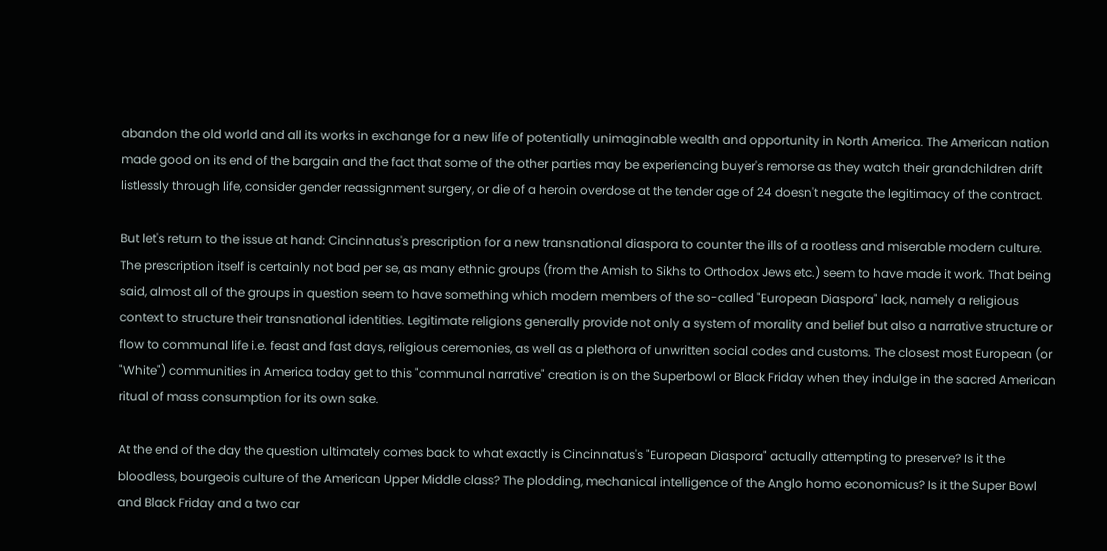abandon the old world and all its works in exchange for a new life of potentially unimaginable wealth and opportunity in North America. The American nation made good on its end of the bargain and the fact that some of the other parties may be experiencing buyer's remorse as they watch their grandchildren drift listlessly through life, consider gender reassignment surgery, or die of a heroin overdose at the tender age of 24 doesn't negate the legitimacy of the contract.

But let's return to the issue at hand: Cincinnatus's prescription for a new transnational diaspora to counter the ills of a rootless and miserable modern culture. The prescription itself is certainly not bad per se, as many ethnic groups (from the Amish to Sikhs to Orthodox Jews etc.) seem to have made it work. That being said, almost all of the groups in question seem to have something which modern members of the so-called "European Diaspora" lack, namely a religious context to structure their transnational identities. Legitimate religions generally provide not only a system of morality and belief but also a narrative structure or flow to communal life i.e. feast and fast days, religious ceremonies, as well as a plethora of unwritten social codes and customs. The closest most European (or "White") communities in America today get to this "communal narrative" creation is on the Superbowl or Black Friday when they indulge in the sacred American ritual of mass consumption for its own sake.

At the end of the day the question ultimately comes back to what exactly is Cincinnatus's "European Diaspora" actually attempting to preserve? Is it the bloodless, bourgeois culture of the American Upper Middle class? The plodding, mechanical intelligence of the Anglo homo economicus? Is it the Super Bowl and Black Friday and a two car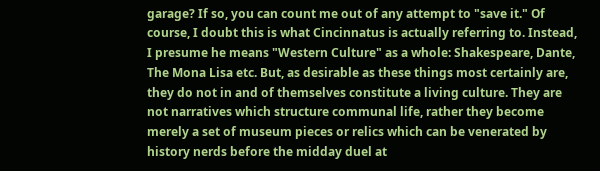garage? If so, you can count me out of any attempt to "save it." Of course, I doubt this is what Cincinnatus is actually referring to. Instead, I presume he means "Western Culture" as a whole: Shakespeare, Dante, The Mona Lisa etc. But, as desirable as these things most certainly are, they do not in and of themselves constitute a living culture. They are not narratives which structure communal life, rather they become merely a set of museum pieces or relics which can be venerated by history nerds before the midday duel at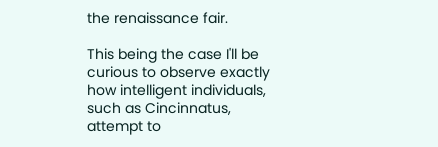the renaissance fair.

This being the case I'll be curious to observe exactly how intelligent individuals, such as Cincinnatus, attempt to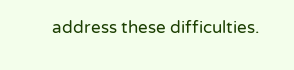address these difficulties.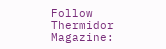Follow Thermidor Magazine: